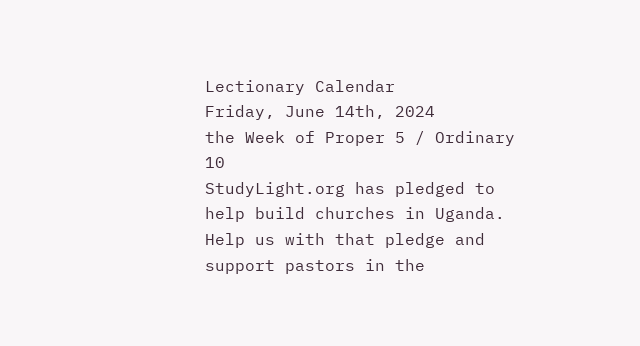Lectionary Calendar
Friday, June 14th, 2024
the Week of Proper 5 / Ordinary 10
StudyLight.org has pledged to help build churches in Uganda. Help us with that pledge and support pastors in the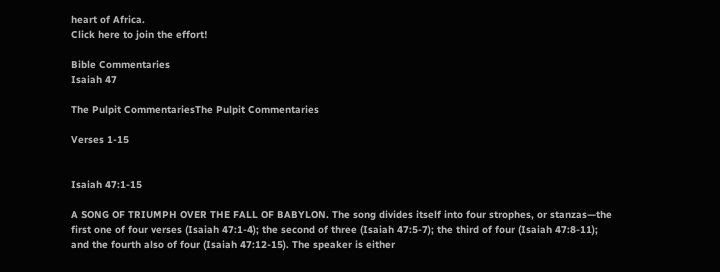heart of Africa.
Click here to join the effort!

Bible Commentaries
Isaiah 47

The Pulpit CommentariesThe Pulpit Commentaries

Verses 1-15


Isaiah 47:1-15

A SONG OF TRIUMPH OVER THE FALL OF BABYLON. The song divides itself into four strophes, or stanzas—the first one of four verses (Isaiah 47:1-4); the second of three (Isaiah 47:5-7); the third of four (Isaiah 47:8-11); and the fourth also of four (Isaiah 47:12-15). The speaker is either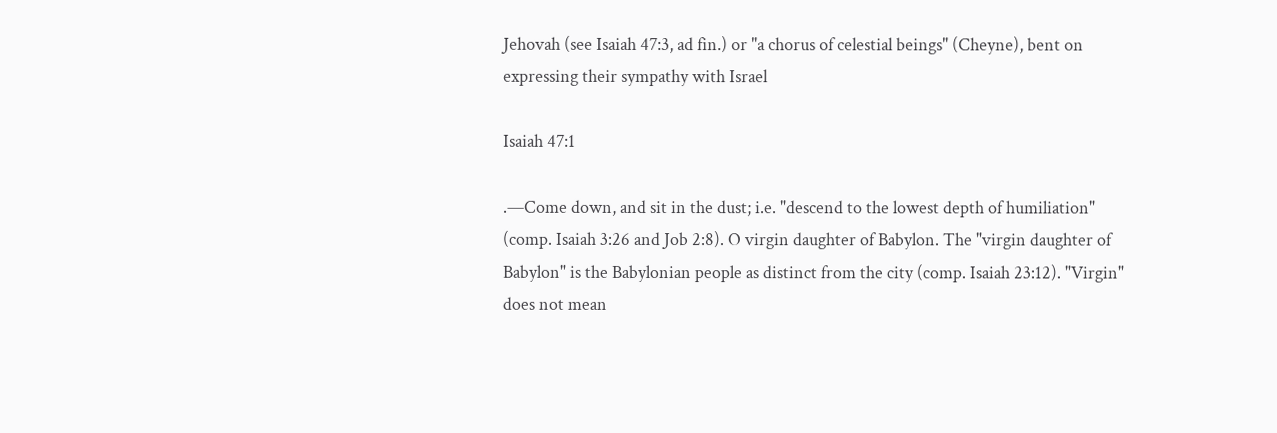Jehovah (see Isaiah 47:3, ad fin.) or "a chorus of celestial beings" (Cheyne), bent on expressing their sympathy with Israel

Isaiah 47:1

.—Come down, and sit in the dust; i.e. "descend to the lowest depth of humiliation" (comp. Isaiah 3:26 and Job 2:8). O virgin daughter of Babylon. The "virgin daughter of Babylon" is the Babylonian people as distinct from the city (comp. Isaiah 23:12). "Virgin" does not mean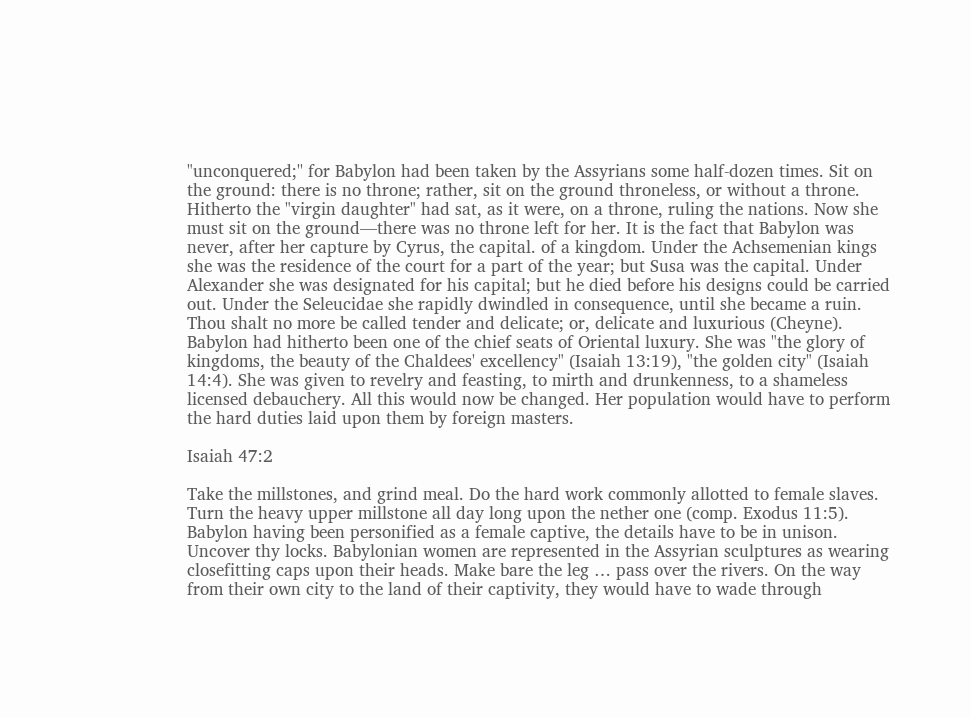"unconquered;'' for Babylon had been taken by the Assyrians some half-dozen times. Sit on the ground: there is no throne; rather, sit on the ground throneless, or without a throne. Hitherto the "virgin daughter" had sat, as it were, on a throne, ruling the nations. Now she must sit on the ground—there was no throne left for her. It is the fact that Babylon was never, after her capture by Cyrus, the capital. of a kingdom. Under the Achsemenian kings she was the residence of the court for a part of the year; but Susa was the capital. Under Alexander she was designated for his capital; but he died before his designs could be carried out. Under the Seleucidae she rapidly dwindled in consequence, until she became a ruin. Thou shalt no more be called tender and delicate; or, delicate and luxurious (Cheyne). Babylon had hitherto been one of the chief seats of Oriental luxury. She was "the glory of kingdoms, the beauty of the Chaldees' excellency" (Isaiah 13:19), "the golden city" (Isaiah 14:4). She was given to revelry and feasting, to mirth and drunkenness, to a shameless licensed debauchery. All this would now be changed. Her population would have to perform the hard duties laid upon them by foreign masters.

Isaiah 47:2

Take the millstones, and grind meal. Do the hard work commonly allotted to female slaves. Turn the heavy upper millstone all day long upon the nether one (comp. Exodus 11:5). Babylon having been personified as a female captive, the details have to be in unison. Uncover thy locks. Babylonian women are represented in the Assyrian sculptures as wearing closefitting caps upon their heads. Make bare the leg … pass over the rivers. On the way from their own city to the land of their captivity, they would have to wade through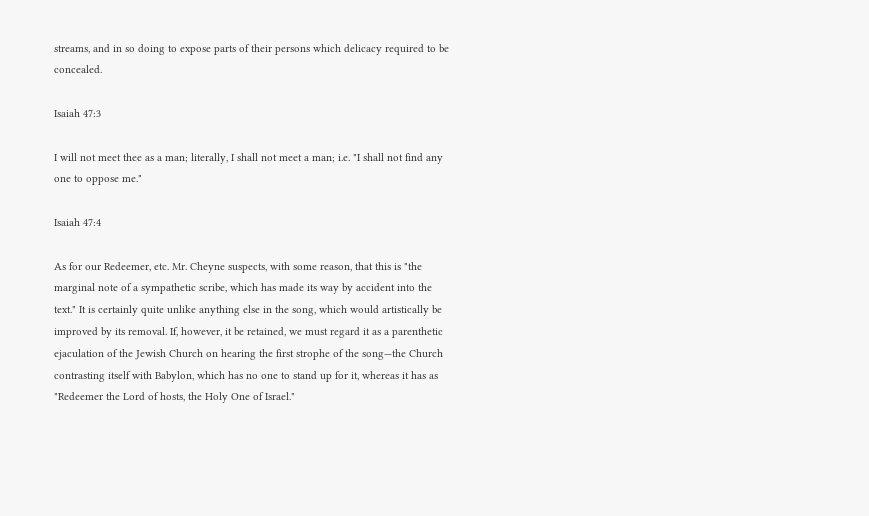streams, and in so doing to expose parts of their persons which delicacy required to be concealed.

Isaiah 47:3

I will not meet thee as a man; literally, I shall not meet a man; i.e. "I shall not find any one to oppose me."

Isaiah 47:4

As for our Redeemer, etc. Mr. Cheyne suspects, with some reason, that this is "the marginal note of a sympathetic scribe, which has made its way by accident into the text." It is certainly quite unlike anything else in the song, which would artistically be improved by its removal. If, however, it be retained, we must regard it as a parenthetic ejaculation of the Jewish Church on hearing the first strophe of the song—the Church contrasting itself with Babylon, which has no one to stand up for it, whereas it has as "Redeemer the Lord of hosts, the Holy One of Israel."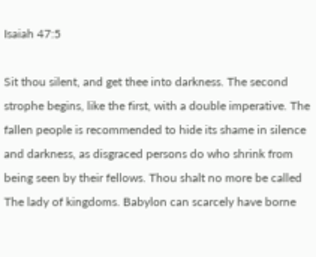Isaiah 47:5

Sit thou silent, and get thee into darkness. The second strophe begins, like the first, with a double imperative. The fallen people is recommended to hide its shame in silence and darkness, as disgraced persons do who shrink from being seen by their fellows. Thou shalt no more be called The lady of kingdoms. Babylon can scarcely have borne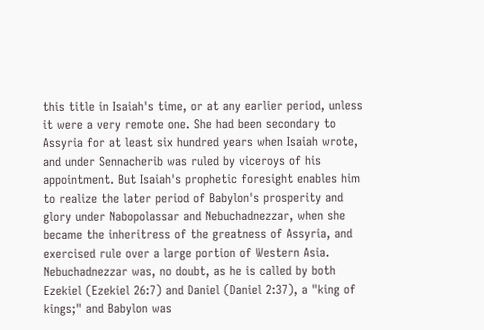this title in Isaiah's time, or at any earlier period, unless it were a very remote one. She had been secondary to Assyria for at least six hundred years when Isaiah wrote, and under Sennacherib was ruled by viceroys of his appointment. But Isaiah's prophetic foresight enables him to realize the later period of Babylon's prosperity and glory under Nabopolassar and Nebuchadnezzar, when she became the inheritress of the greatness of Assyria, and exercised rule over a large portion of Western Asia. Nebuchadnezzar was, no doubt, as he is called by both Ezekiel (Ezekiel 26:7) and Daniel (Daniel 2:37), a "king of kings;" and Babylon was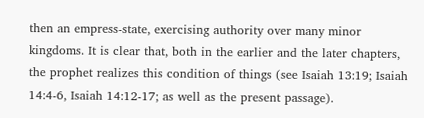then an empress-state, exercising authority over many minor kingdoms. It is clear that, both in the earlier and the later chapters, the prophet realizes this condition of things (see Isaiah 13:19; Isaiah 14:4-6, Isaiah 14:12-17; as well as the present passage).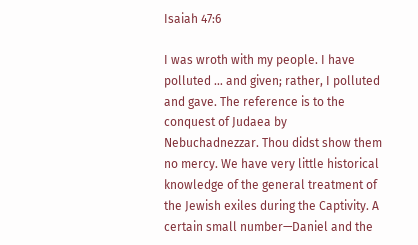Isaiah 47:6

I was wroth with my people. I have polluted … and given; rather, I polluted and gave. The reference is to the conquest of Judaea by Nebuchadnezzar. Thou didst show them no mercy. We have very little historical knowledge of the general treatment of the Jewish exiles during the Captivity. A certain small number—Daniel and the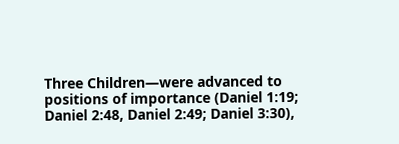Three Children—were advanced to positions of importance (Daniel 1:19; Daniel 2:48, Daniel 2:49; Daniel 3:30),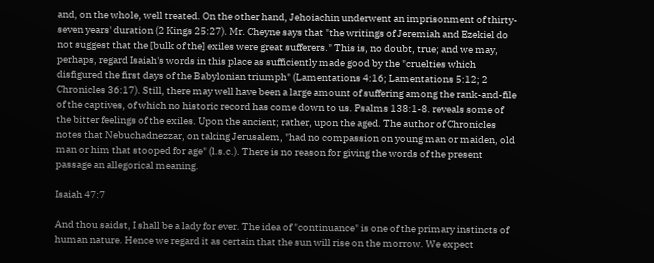and, on the whole, well treated. On the other hand, Jehoiachin underwent an imprisonment of thirty-seven years' duration (2 Kings 25:27). Mr. Cheyne says that "the writings of Jeremiah and Ezekiel do not suggest that the [bulk of the] exiles were great sufferers." This is, no doubt, true; and we may, perhaps, regard Isaiah's words in this place as sufficiently made good by the "cruelties which disfigured the first days of the Babylonian triumph" (Lamentations 4:16; Lamentations 5:12; 2 Chronicles 36:17). Still, there may well have been a large amount of suffering among the rank-and-file of the captives, of which no historic record has come down to us. Psalms 138:1-8. reveals some of the bitter feelings of the exiles. Upon the ancient; rather, upon the aged. The author of Chronicles notes that Nebuchadnezzar, on taking Jerusalem, "had no compassion on young man or maiden, old man or him that stooped for age" (l.s.c.). There is no reason for giving the words of the present passage an allegorical meaning.

Isaiah 47:7

And thou saidst, I shall be a lady for ever. The idea of "continuance" is one of the primary instincts of human nature. Hence we regard it as certain that the sun will rise on the morrow. We expect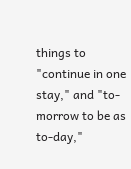things to "continue in one stay," and "to-morrow to be as to-day,"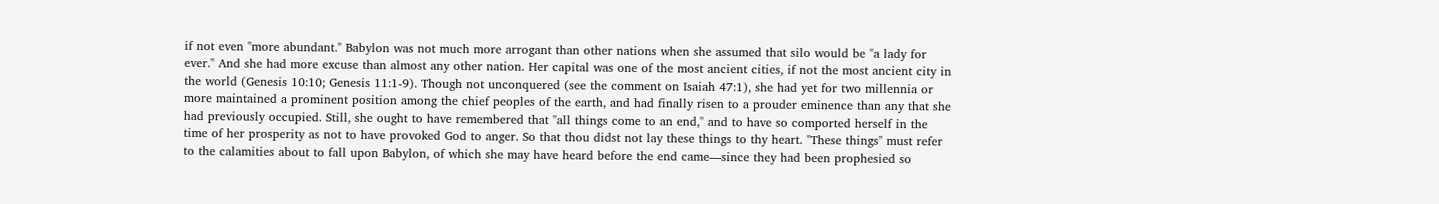if not even "more abundant." Babylon was not much more arrogant than other nations when she assumed that silo would be "a lady for ever." And she had more excuse than almost any other nation. Her capital was one of the most ancient cities, if not the most ancient city in the world (Genesis 10:10; Genesis 11:1-9). Though not unconquered (see the comment on Isaiah 47:1), she had yet for two millennia or more maintained a prominent position among the chief peoples of the earth, and had finally risen to a prouder eminence than any that she had previously occupied. Still, she ought to have remembered that "all things come to an end," and to have so comported herself in the time of her prosperity as not to have provoked God to anger. So that thou didst not lay these things to thy heart. "These things" must refer to the calamities about to fall upon Babylon, of which she may have heard before the end came—since they had been prophesied so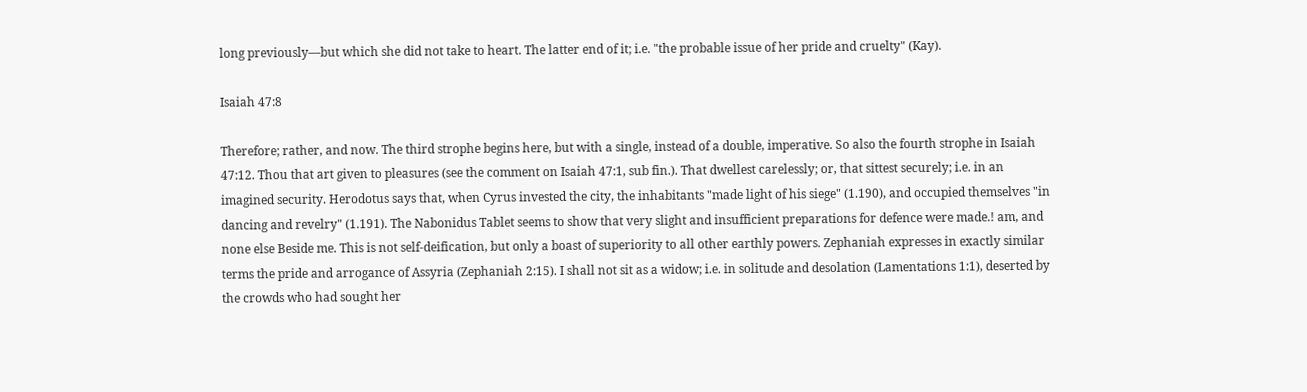long previously—but which she did not take to heart. The latter end of it; i.e. "the probable issue of her pride and cruelty" (Kay).

Isaiah 47:8

Therefore; rather, and now. The third strophe begins here, but with a single, instead of a double, imperative. So also the fourth strophe in Isaiah 47:12. Thou that art given to pleasures (see the comment on Isaiah 47:1, sub fin.). That dwellest carelessly; or, that sittest securely; i.e. in an imagined security. Herodotus says that, when Cyrus invested the city, the inhabitants "made light of his siege" (1.190), and occupied themselves "in dancing and revelry" (1.191). The Nabonidus Tablet seems to show that very slight and insufficient preparations for defence were made.! am, and none else Beside me. This is not self-deification, but only a boast of superiority to all other earthly powers. Zephaniah expresses in exactly similar terms the pride and arrogance of Assyria (Zephaniah 2:15). I shall not sit as a widow; i.e. in solitude and desolation (Lamentations 1:1), deserted by the crowds who had sought her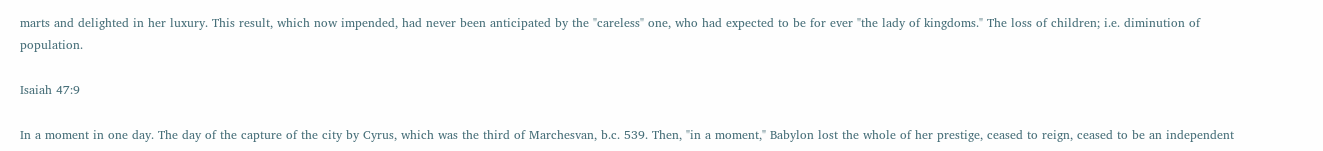marts and delighted in her luxury. This result, which now impended, had never been anticipated by the "careless" one, who had expected to be for ever "the lady of kingdoms." The loss of children; i.e. diminution of population.

Isaiah 47:9

In a moment in one day. The day of the capture of the city by Cyrus, which was the third of Marchesvan, b.c. 539. Then, "in a moment," Babylon lost the whole of her prestige, ceased to reign, ceased to be an independent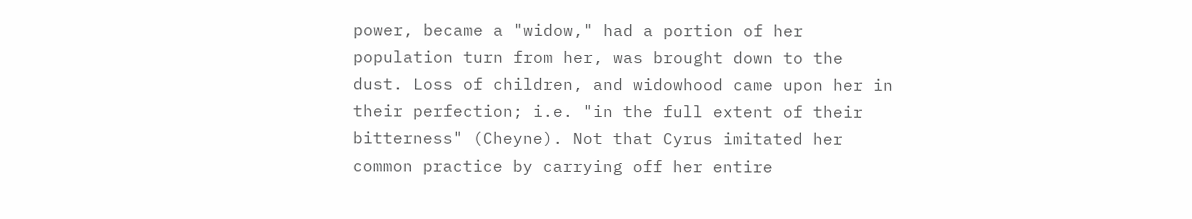power, became a "widow," had a portion of her population turn from her, was brought down to the dust. Loss of children, and widowhood came upon her in their perfection; i.e. "in the full extent of their bitterness" (Cheyne). Not that Cyrus imitated her common practice by carrying off her entire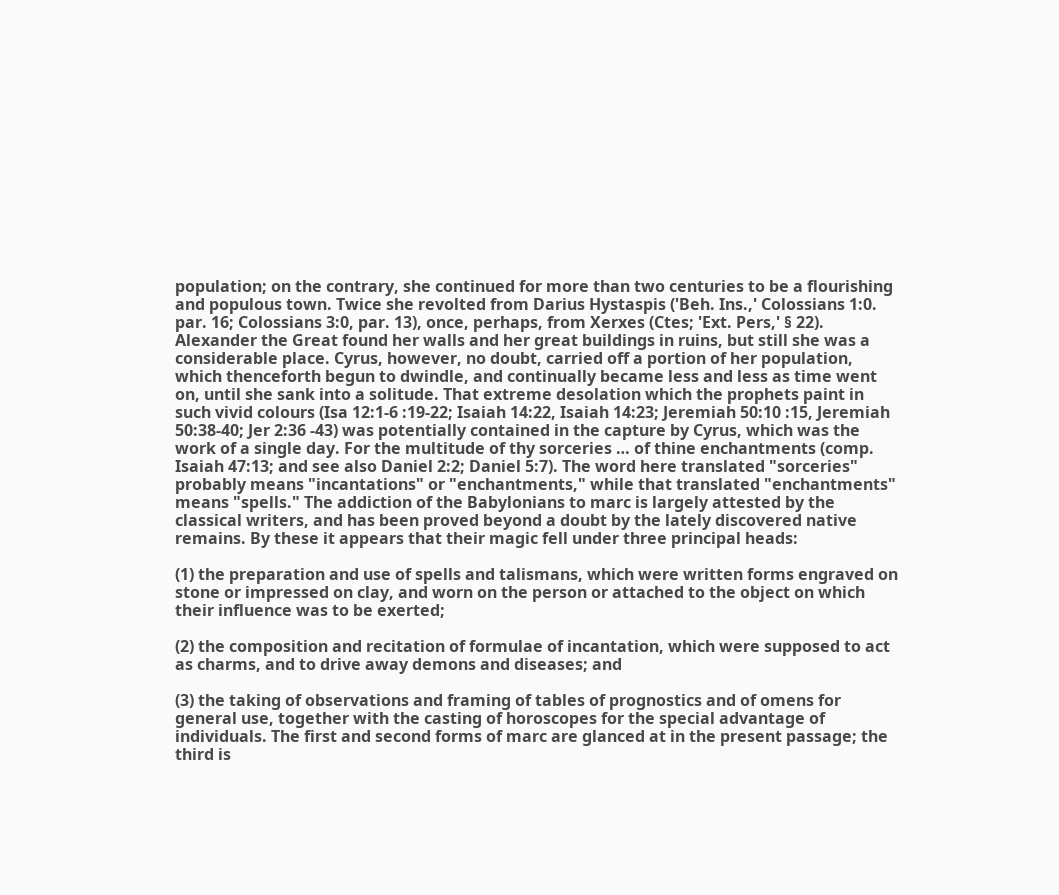population; on the contrary, she continued for more than two centuries to be a flourishing and populous town. Twice she revolted from Darius Hystaspis ('Beh. Ins.,' Colossians 1:0. par. 16; Colossians 3:0, par. 13), once, perhaps, from Xerxes (Ctes; 'Ext. Pers,' § 22). Alexander the Great found her walls and her great buildings in ruins, but still she was a considerable place. Cyrus, however, no doubt, carried off a portion of her population, which thenceforth begun to dwindle, and continually became less and less as time went on, until she sank into a solitude. That extreme desolation which the prophets paint in such vivid colours (Isa 12:1-6 :19-22; Isaiah 14:22, Isaiah 14:23; Jeremiah 50:10 :15, Jeremiah 50:38-40; Jer 2:36 -43) was potentially contained in the capture by Cyrus, which was the work of a single day. For the multitude of thy sorceries … of thine enchantments (comp. Isaiah 47:13; and see also Daniel 2:2; Daniel 5:7). The word here translated "sorceries" probably means "incantations" or "enchantments," while that translated "enchantments" means "spells." The addiction of the Babylonians to marc is largely attested by the classical writers, and has been proved beyond a doubt by the lately discovered native remains. By these it appears that their magic fell under three principal heads:

(1) the preparation and use of spells and talismans, which were written forms engraved on stone or impressed on clay, and worn on the person or attached to the object on which their influence was to be exerted;

(2) the composition and recitation of formulae of incantation, which were supposed to act as charms, and to drive away demons and diseases; and

(3) the taking of observations and framing of tables of prognostics and of omens for general use, together with the casting of horoscopes for the special advantage of individuals. The first and second forms of marc are glanced at in the present passage; the third is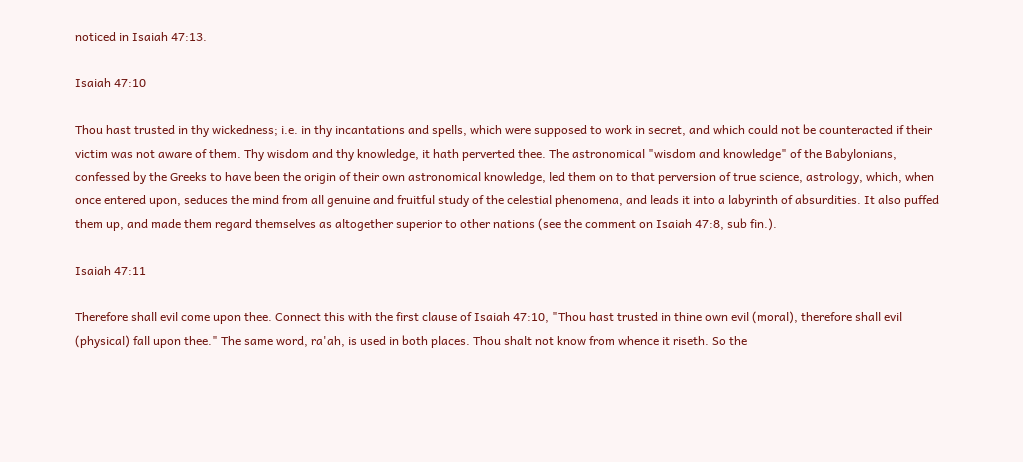noticed in Isaiah 47:13.

Isaiah 47:10

Thou hast trusted in thy wickedness; i.e. in thy incantations and spells, which were supposed to work in secret, and which could not be counteracted if their victim was not aware of them. Thy wisdom and thy knowledge, it hath perverted thee. The astronomical "wisdom and knowledge" of the Babylonians, confessed by the Greeks to have been the origin of their own astronomical knowledge, led them on to that perversion of true science, astrology, which, when once entered upon, seduces the mind from all genuine and fruitful study of the celestial phenomena, and leads it into a labyrinth of absurdities. It also puffed them up, and made them regard themselves as altogether superior to other nations (see the comment on Isaiah 47:8, sub fin.).

Isaiah 47:11

Therefore shall evil come upon thee. Connect this with the first clause of Isaiah 47:10, "Thou hast trusted in thine own evil (moral), therefore shall evil (physical) fall upon thee." The same word, ra'ah, is used in both places. Thou shalt not know from whence it riseth. So the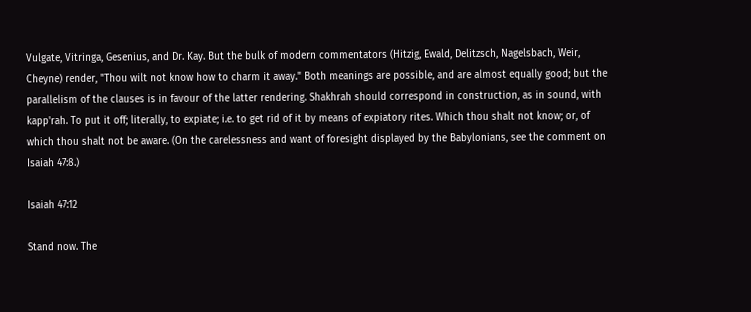Vulgate, Vitringa, Gesenius, and Dr. Kay. But the bulk of modern commentators (Hitzig, Ewald, Delitzsch, Nagelsbach, Weir, Cheyne) render, "Thou wilt not know how to charm it away." Both meanings are possible, and are almost equally good; but the parallelism of the clauses is in favour of the latter rendering. Shakhrah should correspond in construction, as in sound, with kapp'rah. To put it off; literally, to expiate; i.e. to get rid of it by means of expiatory rites. Which thou shalt not know; or, of which thou shalt not be aware. (On the carelessness and want of foresight displayed by the Babylonians, see the comment on Isaiah 47:8.)

Isaiah 47:12

Stand now. The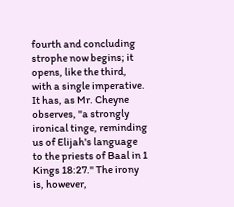fourth and concluding strophe now begins; it opens, like the third, with a single imperative. It has, as Mr. Cheyne observes, "a strongly ironical tinge, reminding us of Elijah's language to the priests of Baal in 1 Kings 18:27." The irony is, however,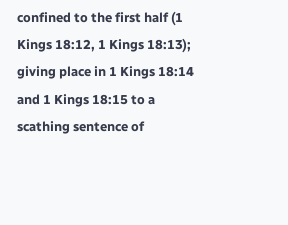confined to the first half (1 Kings 18:12, 1 Kings 18:13); giving place in 1 Kings 18:14 and 1 Kings 18:15 to a scathing sentence of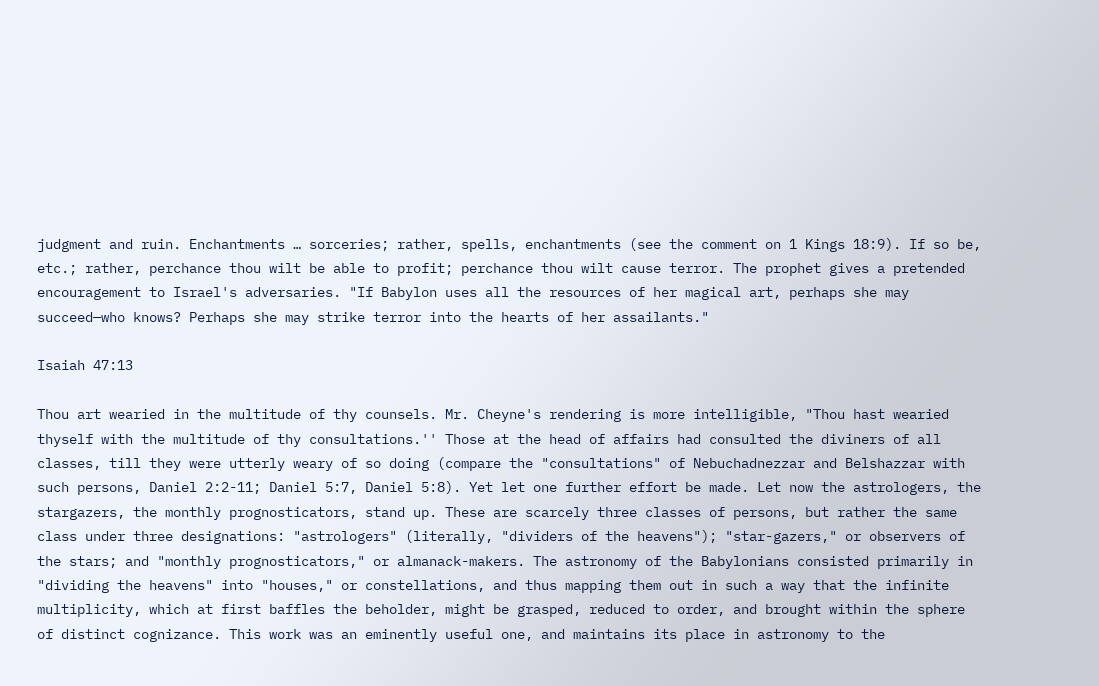judgment and ruin. Enchantments … sorceries; rather, spells, enchantments (see the comment on 1 Kings 18:9). If so be, etc.; rather, perchance thou wilt be able to profit; perchance thou wilt cause terror. The prophet gives a pretended encouragement to Israel's adversaries. "If Babylon uses all the resources of her magical art, perhaps she may succeed—who knows? Perhaps she may strike terror into the hearts of her assailants."

Isaiah 47:13

Thou art wearied in the multitude of thy counsels. Mr. Cheyne's rendering is more intelligible, "Thou hast wearied thyself with the multitude of thy consultations.'' Those at the head of affairs had consulted the diviners of all classes, till they were utterly weary of so doing (compare the "consultations" of Nebuchadnezzar and Belshazzar with such persons, Daniel 2:2-11; Daniel 5:7, Daniel 5:8). Yet let one further effort be made. Let now the astrologers, the stargazers, the monthly prognosticators, stand up. These are scarcely three classes of persons, but rather the same class under three designations: "astrologers" (literally, "dividers of the heavens"); "star-gazers," or observers of the stars; and "monthly prognosticators," or almanack-makers. The astronomy of the Babylonians consisted primarily in "dividing the heavens" into "houses," or constellations, and thus mapping them out in such a way that the infinite multiplicity, which at first baffles the beholder, might be grasped, reduced to order, and brought within the sphere of distinct cognizance. This work was an eminently useful one, and maintains its place in astronomy to the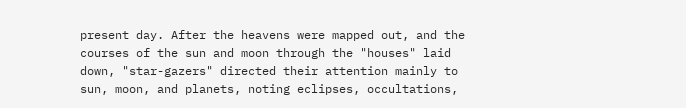present day. After the heavens were mapped out, and the courses of the sun and moon through the "houses" laid down, "star-gazers" directed their attention mainly to sun, moon, and planets, noting eclipses, occultations,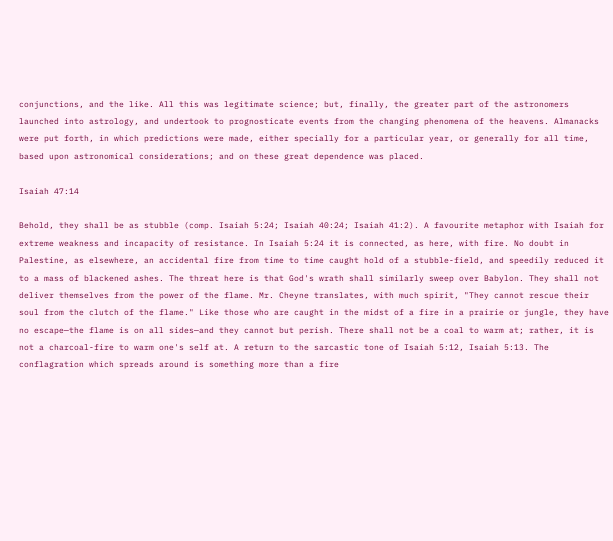conjunctions, and the like. All this was legitimate science; but, finally, the greater part of the astronomers launched into astrology, and undertook to prognosticate events from the changing phenomena of the heavens. Almanacks were put forth, in which predictions were made, either specially for a particular year, or generally for all time, based upon astronomical considerations; and on these great dependence was placed.

Isaiah 47:14

Behold, they shall be as stubble (comp. Isaiah 5:24; Isaiah 40:24; Isaiah 41:2). A favourite metaphor with Isaiah for extreme weakness and incapacity of resistance. In Isaiah 5:24 it is connected, as here, with fire. No doubt in Palestine, as elsewhere, an accidental fire from time to time caught hold of a stubble-field, and speedily reduced it to a mass of blackened ashes. The threat here is that God's wrath shall similarly sweep over Babylon. They shall not deliver themselves from the power of the flame. Mr. Cheyne translates, with much spirit, "They cannot rescue their soul from the clutch of the flame." Like those who are caught in the midst of a fire in a prairie or jungle, they have no escape—the flame is on all sides—and they cannot but perish. There shall not be a coal to warm at; rather, it is not a charcoal-fire to warm one's self at. A return to the sarcastic tone of Isaiah 5:12, Isaiah 5:13. The conflagration which spreads around is something more than a fire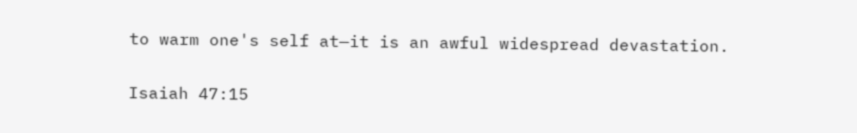to warm one's self at—it is an awful widespread devastation.

Isaiah 47:15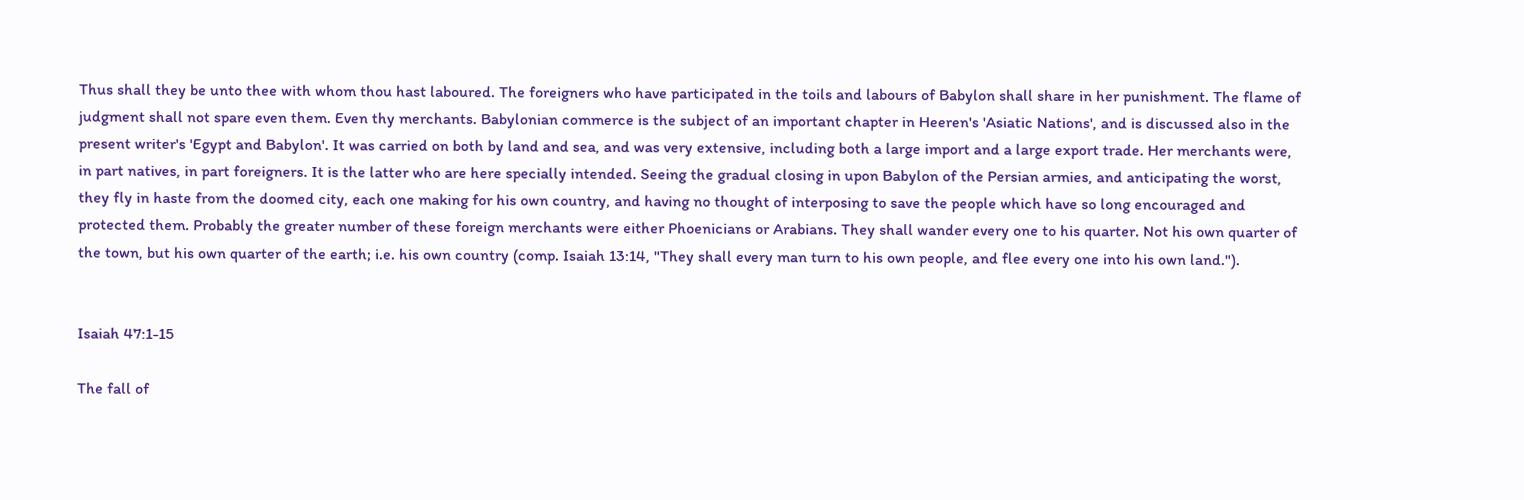Thus shall they be unto thee with whom thou hast laboured. The foreigners who have participated in the toils and labours of Babylon shall share in her punishment. The flame of judgment shall not spare even them. Even thy merchants. Babylonian commerce is the subject of an important chapter in Heeren's 'Asiatic Nations', and is discussed also in the present writer's 'Egypt and Babylon'. It was carried on both by land and sea, and was very extensive, including both a large import and a large export trade. Her merchants were, in part natives, in part foreigners. It is the latter who are here specially intended. Seeing the gradual closing in upon Babylon of the Persian armies, and anticipating the worst, they fly in haste from the doomed city, each one making for his own country, and having no thought of interposing to save the people which have so long encouraged and protected them. Probably the greater number of these foreign merchants were either Phoenicians or Arabians. They shall wander every one to his quarter. Not his own quarter of the town, but his own quarter of the earth; i.e. his own country (comp. Isaiah 13:14, "They shall every man turn to his own people, and flee every one into his own land.").


Isaiah 47:1-15

The fall of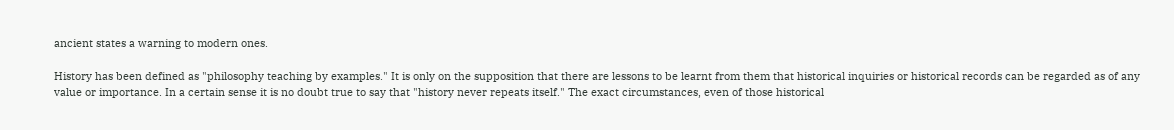ancient states a warning to modern ones.

History has been defined as "philosophy teaching by examples." It is only on the supposition that there are lessons to be learnt from them that historical inquiries or historical records can be regarded as of any value or importance. In a certain sense it is no doubt true to say that "history never repeats itself." The exact circumstances, even of those historical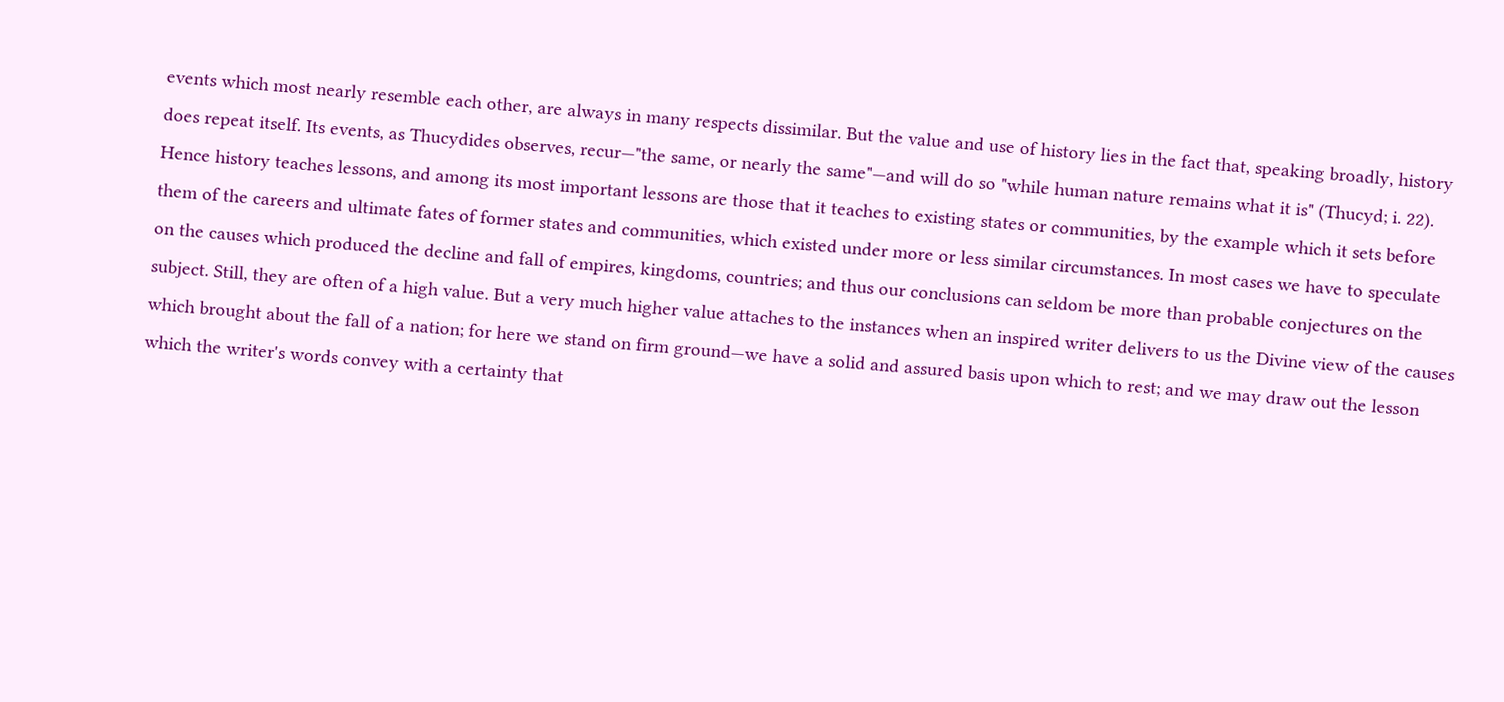events which most nearly resemble each other, are always in many respects dissimilar. But the value and use of history lies in the fact that, speaking broadly, history does repeat itself. Its events, as Thucydides observes, recur—"the same, or nearly the same"—and will do so "while human nature remains what it is" (Thucyd; i. 22). Hence history teaches lessons, and among its most important lessons are those that it teaches to existing states or communities, by the example which it sets before them of the careers and ultimate fates of former states and communities, which existed under more or less similar circumstances. In most cases we have to speculate on the causes which produced the decline and fall of empires, kingdoms, countries; and thus our conclusions can seldom be more than probable conjectures on the subject. Still, they are often of a high value. But a very much higher value attaches to the instances when an inspired writer delivers to us the Divine view of the causes which brought about the fall of a nation; for here we stand on firm ground—we have a solid and assured basis upon which to rest; and we may draw out the lesson which the writer's words convey with a certainty that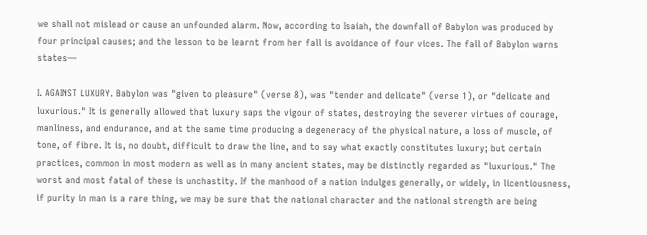we shall not mislead or cause an unfounded alarm. Now, according to Isaiah, the downfall of Babylon was produced by four principal causes; and the lesson to be learnt from her fall is avoidance of four vices. The fall of Babylon warns states—

I. AGAINST LUXURY. Babylon was "given to pleasure" (verse 8), was "tender and delicate" (verse 1), or "delicate and luxurious." It is generally allowed that luxury saps the vigour of states, destroying the severer virtues of courage, manliness, and endurance, and at the same time producing a degeneracy of the physical nature, a loss of muscle, of tone, of fibre. It is, no doubt, difficult to draw the line, and to say what exactly constitutes luxury; but certain practices, common in most modern as well as in many ancient states, may be distinctly regarded as "luxurious." The worst and most fatal of these is unchastity. If the manhood of a nation indulges generally, or widely, in licentiousness, if purity in man is a rare thing, we may be sure that the national character and the national strength are being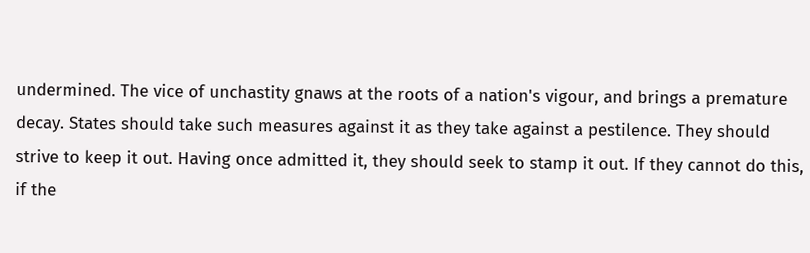undermined. The vice of unchastity gnaws at the roots of a nation's vigour, and brings a premature decay. States should take such measures against it as they take against a pestilence. They should strive to keep it out. Having once admitted it, they should seek to stamp it out. If they cannot do this, if the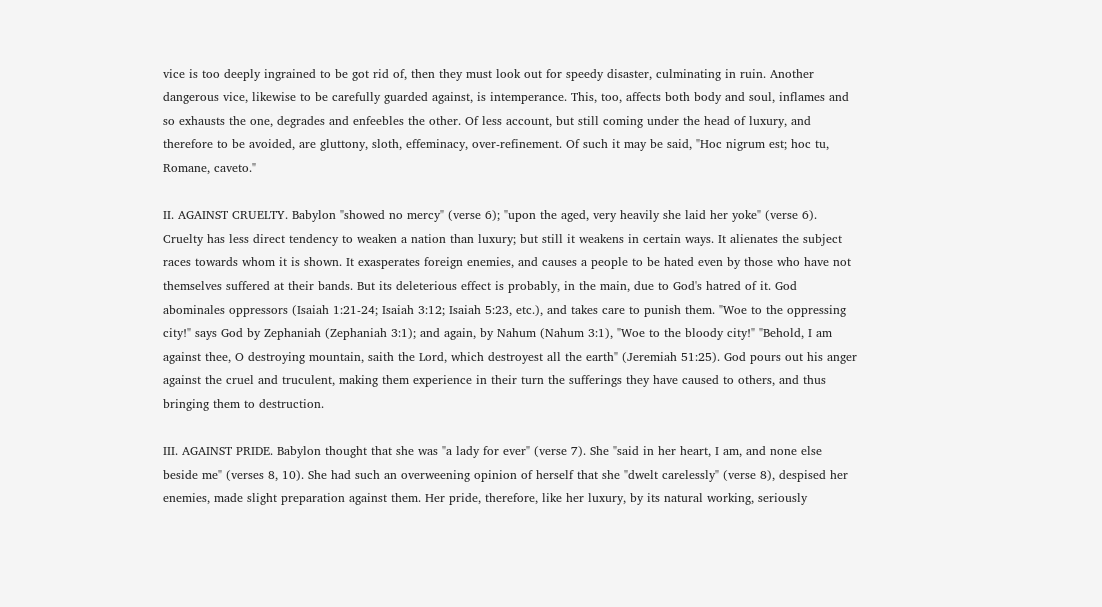vice is too deeply ingrained to be got rid of, then they must look out for speedy disaster, culminating in ruin. Another dangerous vice, likewise to be carefully guarded against, is intemperance. This, too, affects both body and soul, inflames and so exhausts the one, degrades and enfeebles the other. Of less account, but still coming under the head of luxury, and therefore to be avoided, are gluttony, sloth, effeminacy, over-refinement. Of such it may be said, "Hoc nigrum est; hoc tu, Romane, caveto."

II. AGAINST CRUELTY. Babylon "showed no mercy" (verse 6); "upon the aged, very heavily she laid her yoke" (verse 6). Cruelty has less direct tendency to weaken a nation than luxury; but still it weakens in certain ways. It alienates the subject races towards whom it is shown. It exasperates foreign enemies, and causes a people to be hated even by those who have not themselves suffered at their bands. But its deleterious effect is probably, in the main, due to God's hatred of it. God abominales oppressors (Isaiah 1:21-24; Isaiah 3:12; Isaiah 5:23, etc.), and takes care to punish them. "Woe to the oppressing city!" says God by Zephaniah (Zephaniah 3:1); and again, by Nahum (Nahum 3:1), "Woe to the bloody city!" "Behold, I am against thee, O destroying mountain, saith the Lord, which destroyest all the earth" (Jeremiah 51:25). God pours out his anger against the cruel and truculent, making them experience in their turn the sufferings they have caused to others, and thus bringing them to destruction.

III. AGAINST PRIDE. Babylon thought that she was "a lady for ever" (verse 7). She "said in her heart, I am, and none else beside me" (verses 8, 10). She had such an overweening opinion of herself that she "dwelt carelessly" (verse 8), despised her enemies, made slight preparation against them. Her pride, therefore, like her luxury, by its natural working, seriously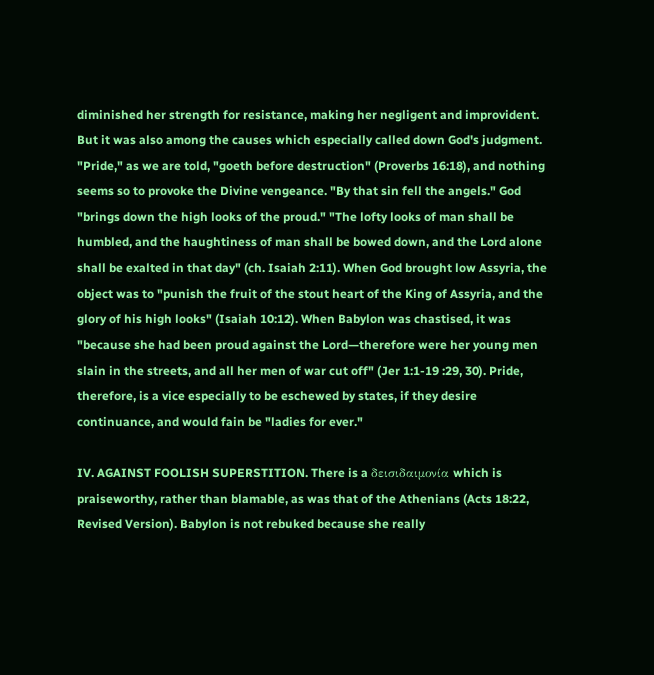diminished her strength for resistance, making her negligent and improvident. But it was also among the causes which especially called down God's judgment. "Pride," as we are told, "goeth before destruction" (Proverbs 16:18), and nothing seems so to provoke the Divine vengeance. "By that sin fell the angels." God "brings down the high looks of the proud." "The lofty looks of man shall be humbled, and the haughtiness of man shall be bowed down, and the Lord alone shall be exalted in that day" (ch. Isaiah 2:11). When God brought low Assyria, the object was to "punish the fruit of the stout heart of the King of Assyria, and the glory of his high looks" (Isaiah 10:12). When Babylon was chastised, it was "because she had been proud against the Lord—therefore were her young men slain in the streets, and all her men of war cut off" (Jer 1:1-19 :29, 30). Pride, therefore, is a vice especially to be eschewed by states, if they desire continuance, and would fain be "ladies for ever."

IV. AGAINST FOOLISH SUPERSTITION. There is a δεισιδαιμονία which is praiseworthy, rather than blamable, as was that of the Athenians (Acts 18:22, Revised Version). Babylon is not rebuked because she really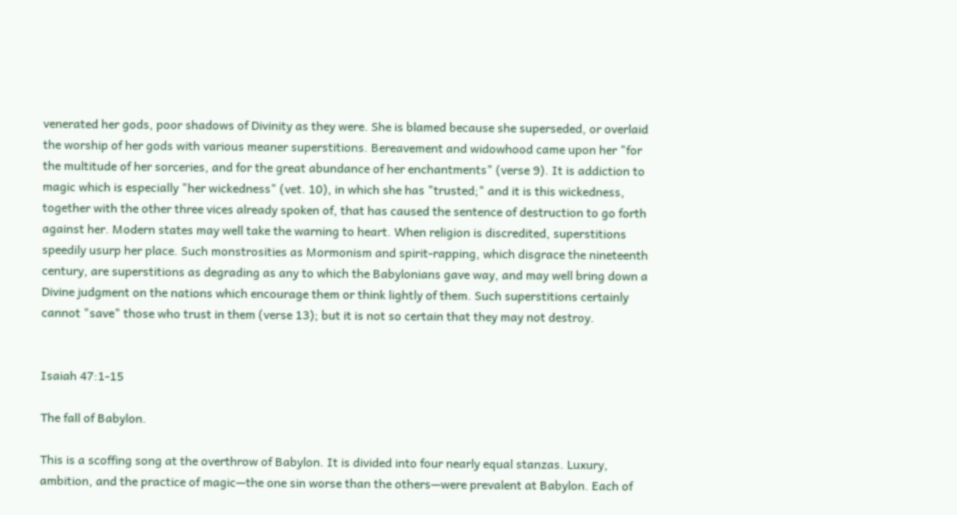venerated her gods, poor shadows of Divinity as they were. She is blamed because she superseded, or overlaid the worship of her gods with various meaner superstitions. Bereavement and widowhood came upon her "for the multitude of her sorceries, and for the great abundance of her enchantments" (verse 9). It is addiction to magic which is especially "her wickedness" (vet. 10), in which she has "trusted;" and it is this wickedness, together with the other three vices already spoken of, that has caused the sentence of destruction to go forth against her. Modern states may well take the warning to heart. When religion is discredited, superstitions speedily usurp her place. Such monstrosities as Mormonism and spirit-rapping, which disgrace the nineteenth century, are superstitions as degrading as any to which the Babylonians gave way, and may well bring down a Divine judgment on the nations which encourage them or think lightly of them. Such superstitions certainly cannot "save" those who trust in them (verse 13); but it is not so certain that they may not destroy.


Isaiah 47:1-15

The fall of Babylon.

This is a scoffing song at the overthrow of Babylon. It is divided into four nearly equal stanzas. Luxury, ambition, and the practice of magic—the one sin worse than the others—were prevalent at Babylon. Each of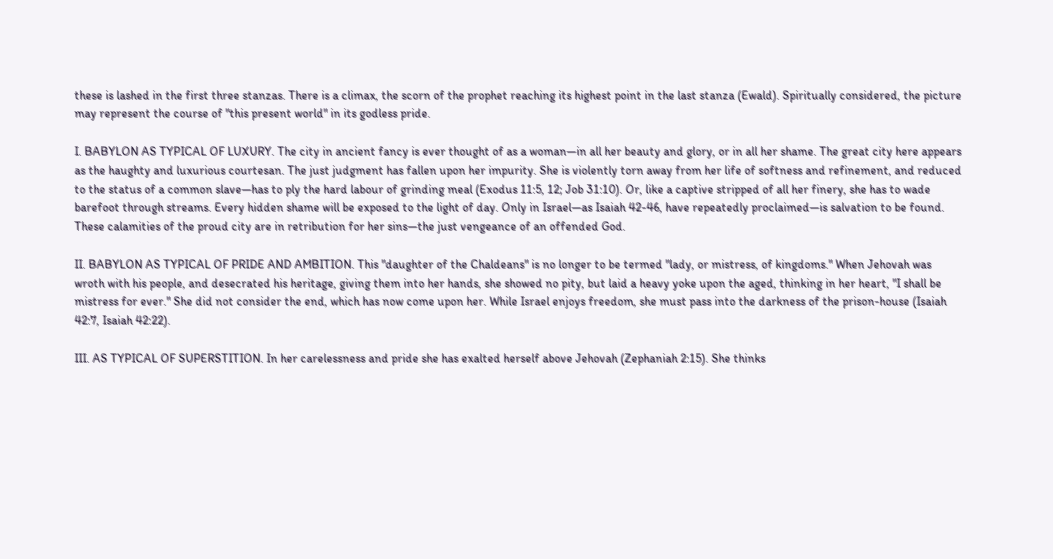these is lashed in the first three stanzas. There is a climax, the scorn of the prophet reaching its highest point in the last stanza (Ewald). Spiritually considered, the picture may represent the course of "this present world" in its godless pride.

I. BABYLON AS TYPICAL OF LUXURY. The city in ancient fancy is ever thought of as a woman—in all her beauty and glory, or in all her shame. The great city here appears as the haughty and luxurious courtesan. The just judgment has fallen upon her impurity. She is violently torn away from her life of softness and refinement, and reduced to the status of a common slave—has to ply the hard labour of grinding meal (Exodus 11:5, 12; Job 31:10). Or, like a captive stripped of all her finery, she has to wade barefoot through streams. Every hidden shame will be exposed to the light of day. Only in Israel—as Isaiah 42-46, have repeatedly proclaimed—is salvation to be found. These calamities of the proud city are in retribution for her sins—the just vengeance of an offended God.

II. BABYLON AS TYPICAL OF PRIDE AND AMBITION. This "daughter of the Chaldeans" is no longer to be termed "lady, or mistress, of kingdoms." When Jehovah was wroth with his people, and desecrated his heritage, giving them into her hands, she showed no pity, but laid a heavy yoke upon the aged, thinking in her heart, "I shall be mistress for ever." She did not consider the end, which has now come upon her. While Israel enjoys freedom, she must pass into the darkness of the prison-house (Isaiah 42:7, Isaiah 42:22).

III. AS TYPICAL OF SUPERSTITION. In her carelessness and pride she has exalted herself above Jehovah (Zephaniah 2:15). She thinks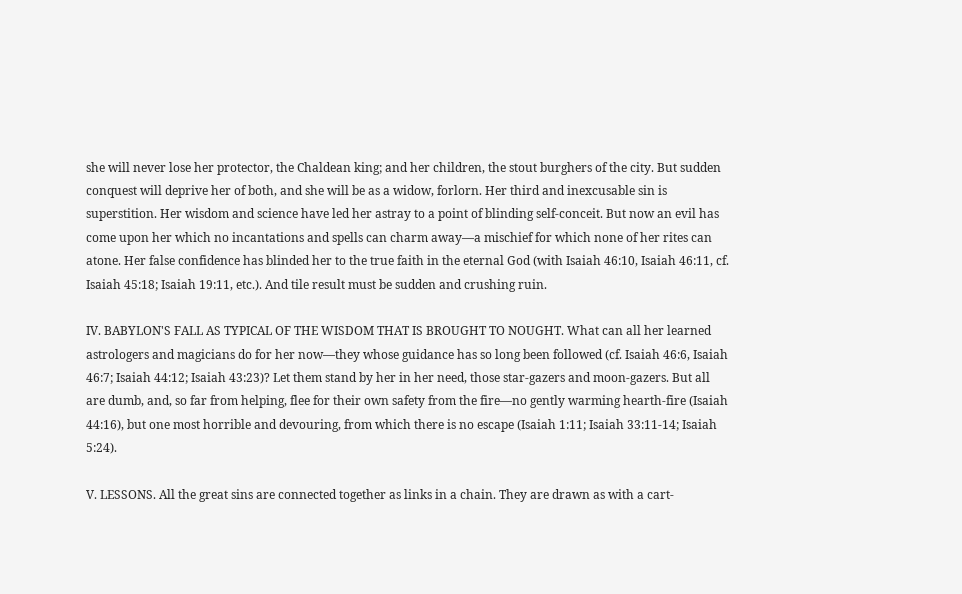she will never lose her protector, the Chaldean king; and her children, the stout burghers of the city. But sudden conquest will deprive her of both, and she will be as a widow, forlorn. Her third and inexcusable sin is superstition. Her wisdom and science have led her astray to a point of blinding self-conceit. But now an evil has come upon her which no incantations and spells can charm away—a mischief for which none of her rites can atone. Her false confidence has blinded her to the true faith in the eternal God (with Isaiah 46:10, Isaiah 46:11, cf. Isaiah 45:18; Isaiah 19:11, etc.). And tile result must be sudden and crushing ruin.

IV. BABYLON'S FALL AS TYPICAL OF THE WISDOM THAT IS BROUGHT TO NOUGHT. What can all her learned astrologers and magicians do for her now—they whose guidance has so long been followed (cf. Isaiah 46:6, Isaiah 46:7; Isaiah 44:12; Isaiah 43:23)? Let them stand by her in her need, those star-gazers and moon-gazers. But all are dumb, and, so far from helping, flee for their own safety from the fire—no gently warming hearth-fire (Isaiah 44:16), but one most horrible and devouring, from which there is no escape (Isaiah 1:11; Isaiah 33:11-14; Isaiah 5:24).

V. LESSONS. All the great sins are connected together as links in a chain. They are drawn as with a cart-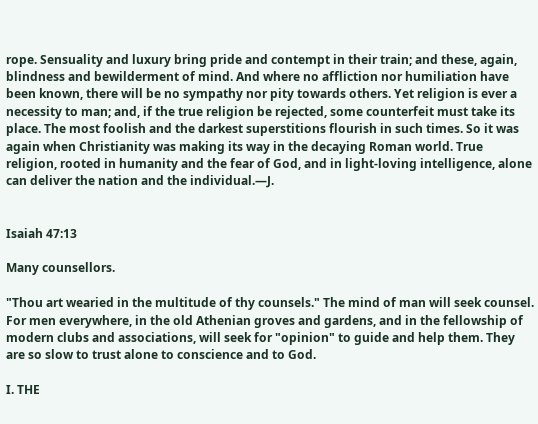rope. Sensuality and luxury bring pride and contempt in their train; and these, again, blindness and bewilderment of mind. And where no affliction nor humiliation have been known, there will be no sympathy nor pity towards others. Yet religion is ever a necessity to man; and, if the true religion be rejected, some counterfeit must take its place. The most foolish and the darkest superstitions flourish in such times. So it was again when Christianity was making its way in the decaying Roman world. True religion, rooted in humanity and the fear of God, and in light-loving intelligence, alone can deliver the nation and the individual.—J.


Isaiah 47:13

Many counsellors.

"Thou art wearied in the multitude of thy counsels." The mind of man will seek counsel. For men everywhere, in the old Athenian groves and gardens, and in the fellowship of modern clubs and associations, will seek for "opinion" to guide and help them. They are so slow to trust alone to conscience and to God.

I. THE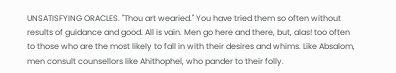UNSATISFYING ORACLES. "Thou art wearied." You have tried them so often without results of guidance and good. All is vain. Men go here and there, but, alas! too often to those who are the most likely to fall in with their desires and whims. Like Absalom, men consult counsellors like Ahithophel, who pander to their folly.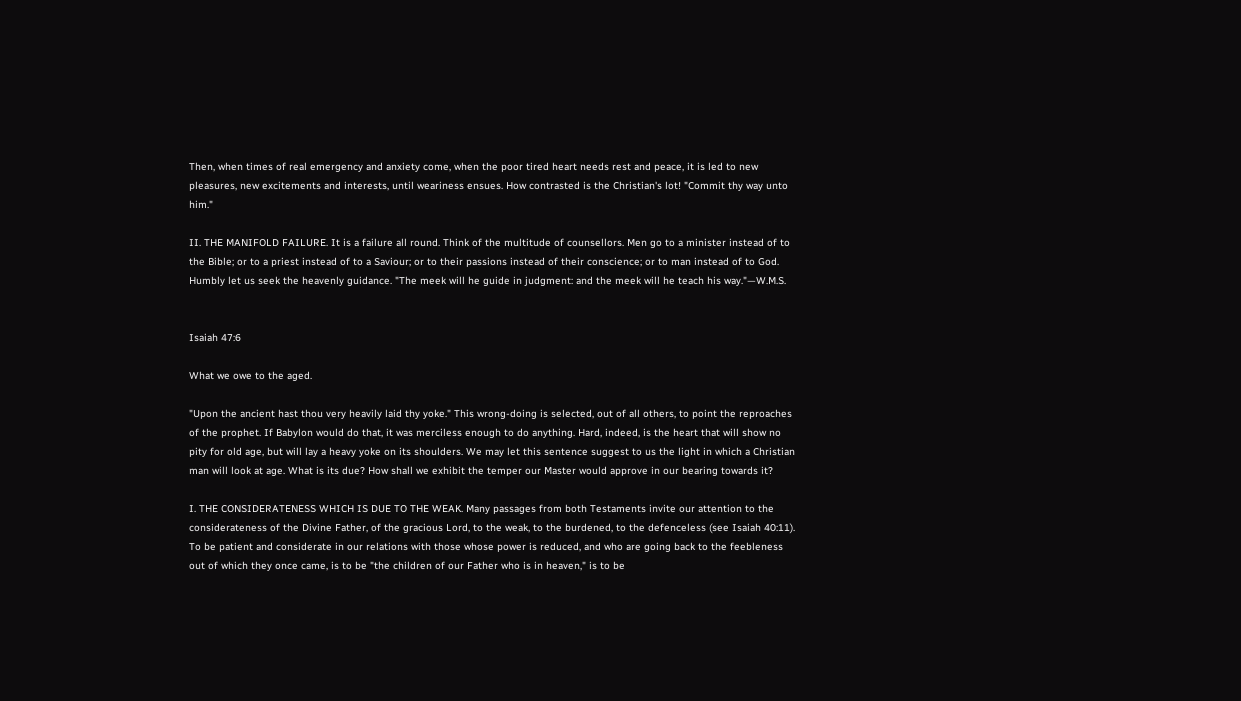Then, when times of real emergency and anxiety come, when the poor tired heart needs rest and peace, it is led to new pleasures, new excitements and interests, until weariness ensues. How contrasted is the Christian's lot! "Commit thy way unto him."

II. THE MANIFOLD FAILURE. It is a failure all round. Think of the multitude of counsellors. Men go to a minister instead of to the Bible; or to a priest instead of to a Saviour; or to their passions instead of their conscience; or to man instead of to God. Humbly let us seek the heavenly guidance. "The meek will he guide in judgment: and the meek will he teach his way."—W.M.S.


Isaiah 47:6

What we owe to the aged.

"Upon the ancient hast thou very heavily laid thy yoke." This wrong-doing is selected, out of all others, to point the reproaches of the prophet. If Babylon would do that, it was merciless enough to do anything. Hard, indeed, is the heart that will show no pity for old age, but will lay a heavy yoke on its shoulders. We may let this sentence suggest to us the light in which a Christian man will look at age. What is its due? How shall we exhibit the temper our Master would approve in our bearing towards it?

I. THE CONSIDERATENESS WHICH IS DUE TO THE WEAK. Many passages from both Testaments invite our attention to the considerateness of the Divine Father, of the gracious Lord, to the weak, to the burdened, to the defenceless (see Isaiah 40:11). To be patient and considerate in our relations with those whose power is reduced, and who are going back to the feebleness out of which they once came, is to be "the children of our Father who is in heaven," is to be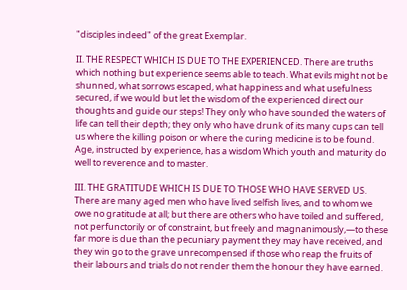"disciples indeed" of the great Exemplar.

II. THE RESPECT WHICH IS DUE TO THE EXPERIENCED. There are truths which nothing but experience seems able to teach. What evils might not be shunned, what sorrows escaped, what happiness and what usefulness secured, if we would but let the wisdom of the experienced direct our thoughts and guide our steps! They only who have sounded the waters of life can tell their depth; they only who have drunk of its many cups can tell us where the killing poison or where the curing medicine is to be found. Age, instructed by experience, has a wisdom Which youth and maturity do well to reverence and to master.

III. THE GRATITUDE WHICH IS DUE TO THOSE WHO HAVE SERVED US. There are many aged men who have lived selfish lives, and to whom we owe no gratitude at all; but there are others who have toiled and suffered, not perfunctorily or of constraint, but freely and magnanimously,—to these far more is due than the pecuniary payment they may have received, and they win go to the grave unrecompensed if those who reap the fruits of their labours and trials do not render them the honour they have earned.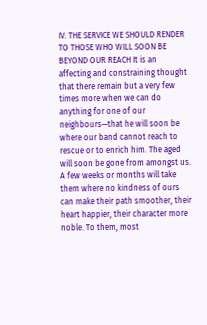IV. THE SERVICE WE SHOULD RENDER TO THOSE WHO WILL SOON BE BEYOND OUR REACH It is an affecting and constraining thought that there remain but a very few times more when we can do anything for one of our neighbours—that he will soon be where our band cannot reach to rescue or to enrich him. The aged will soon be gone from amongst us. A few weeks or months will take them where no kindness of ours can make their path smoother, their heart happier, their character more noble. To them, most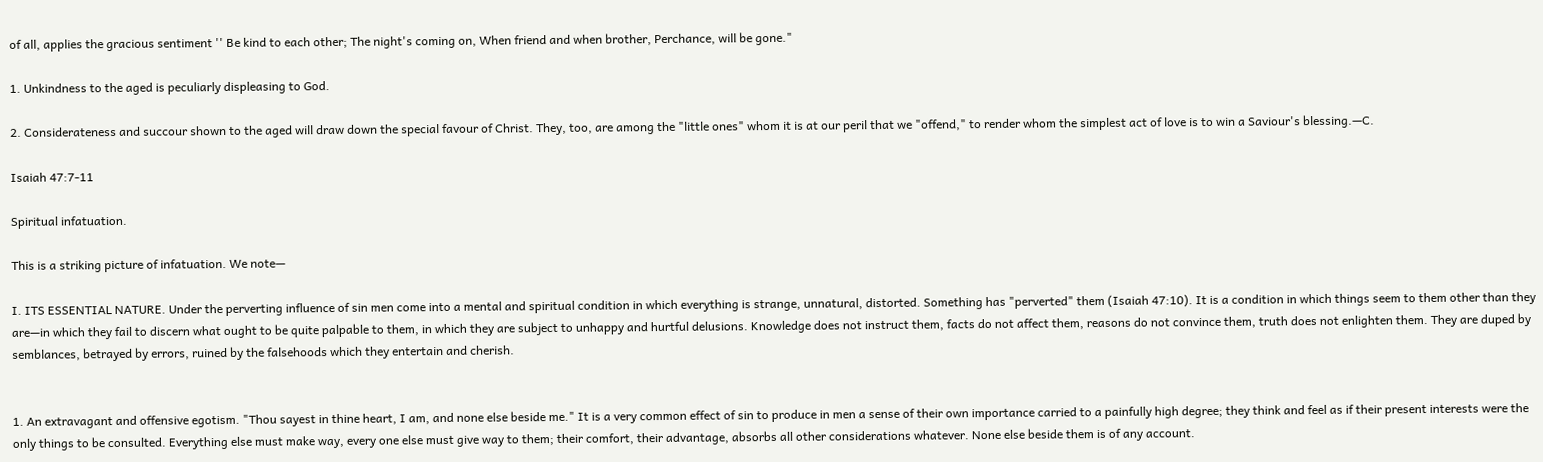of all, applies the gracious sentiment '' Be kind to each other; The night's coming on, When friend and when brother, Perchance, will be gone."

1. Unkindness to the aged is peculiarly displeasing to God.

2. Considerateness and succour shown to the aged will draw down the special favour of Christ. They, too, are among the "little ones" whom it is at our peril that we "offend," to render whom the simplest act of love is to win a Saviour's blessing.—C.

Isaiah 47:7-11

Spiritual infatuation.

This is a striking picture of infatuation. We note—

I. ITS ESSENTIAL NATURE. Under the perverting influence of sin men come into a mental and spiritual condition in which everything is strange, unnatural, distorted. Something has "perverted" them (Isaiah 47:10). It is a condition in which things seem to them other than they are—in which they fail to discern what ought to be quite palpable to them, in which they are subject to unhappy and hurtful delusions. Knowledge does not instruct them, facts do not affect them, reasons do not convince them, truth does not enlighten them. They are duped by semblances, betrayed by errors, ruined by the falsehoods which they entertain and cherish.


1. An extravagant and offensive egotism. "Thou sayest in thine heart, I am, and none else beside me." It is a very common effect of sin to produce in men a sense of their own importance carried to a painfully high degree; they think and feel as if their present interests were the only things to be consulted. Everything else must make way, every one else must give way to them; their comfort, their advantage, absorbs all other considerations whatever. None else beside them is of any account.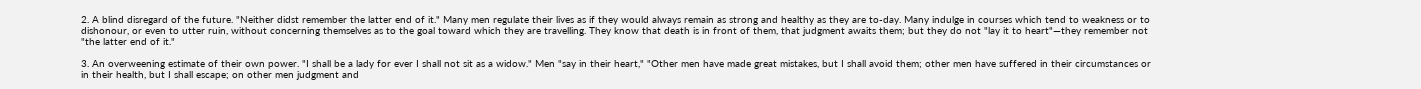2. A blind disregard of the future. "Neither didst remember the latter end of it." Many men regulate their lives as if they would always remain as strong and healthy as they are to-day. Many indulge in courses which tend to weakness or to dishonour, or even to utter ruin, without concerning themselves as to the goal toward which they are travelling. They know that death is in front of them, that judgment awaits them; but they do not "lay it to heart"—they remember not "the latter end of it."

3. An overweening estimate of their own power. "I shall be a lady for ever I shall not sit as a widow." Men "say in their heart," "Other men have made great mistakes, but I shall avoid them; other men have suffered in their circumstances or in their health, but I shall escape; on other men judgment and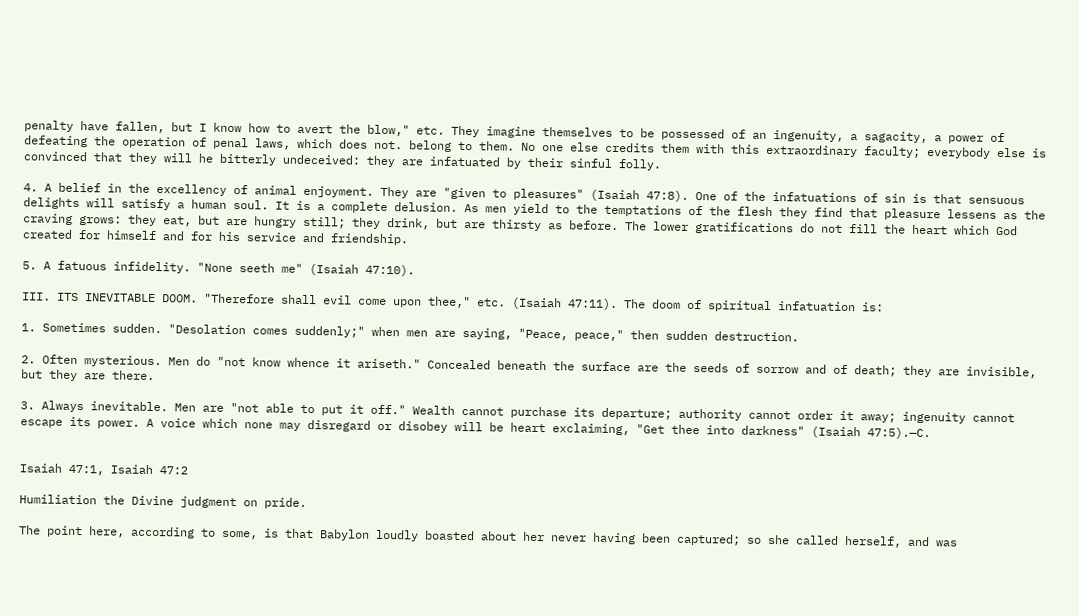penalty have fallen, but I know how to avert the blow," etc. They imagine themselves to be possessed of an ingenuity, a sagacity, a power of defeating the operation of penal laws, which does not. belong to them. No one else credits them with this extraordinary faculty; everybody else is convinced that they will he bitterly undeceived: they are infatuated by their sinful folly.

4. A belief in the excellency of animal enjoyment. They are "given to pleasures" (Isaiah 47:8). One of the infatuations of sin is that sensuous delights will satisfy a human soul. It is a complete delusion. As men yield to the temptations of the flesh they find that pleasure lessens as the craving grows: they eat, but are hungry still; they drink, but are thirsty as before. The lower gratifications do not fill the heart which God created for himself and for his service and friendship.

5. A fatuous infidelity. "None seeth me" (Isaiah 47:10).

III. ITS INEVITABLE DOOM. "Therefore shall evil come upon thee," etc. (Isaiah 47:11). The doom of spiritual infatuation is:

1. Sometimes sudden. "Desolation comes suddenly;" when men are saying, "Peace, peace," then sudden destruction.

2. Often mysterious. Men do "not know whence it ariseth." Concealed beneath the surface are the seeds of sorrow and of death; they are invisible, but they are there.

3. Always inevitable. Men are "not able to put it off." Wealth cannot purchase its departure; authority cannot order it away; ingenuity cannot escape its power. A voice which none may disregard or disobey will be heart exclaiming, "Get thee into darkness" (Isaiah 47:5).—C.


Isaiah 47:1, Isaiah 47:2

Humiliation the Divine judgment on pride.

The point here, according to some, is that Babylon loudly boasted about her never having been captured; so she called herself, and was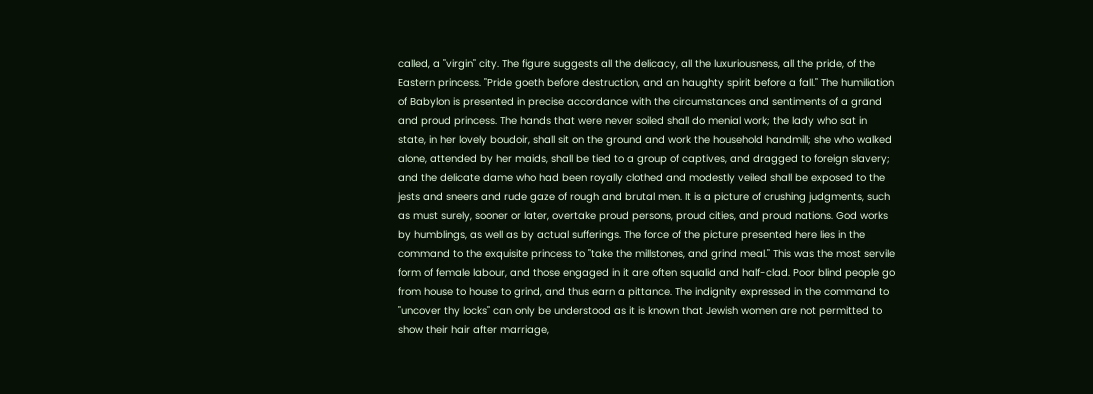called, a "virgin" city. The figure suggests all the delicacy, all the luxuriousness, all the pride, of the Eastern princess. "Pride goeth before destruction, and an haughty spirit before a fall." The humiliation of Babylon is presented in precise accordance with the circumstances and sentiments of a grand and proud princess. The hands that were never soiled shall do menial work; the lady who sat in state, in her lovely boudoir, shall sit on the ground and work the household handmill; she who walked alone, attended by her maids, shall be tied to a group of captives, and dragged to foreign slavery; and the delicate dame who had been royally clothed and modestly veiled shall be exposed to the jests and sneers and rude gaze of rough and brutal men. It is a picture of crushing judgments, such as must surely, sooner or later, overtake proud persons, proud cities, and proud nations. God works by humblings, as well as by actual sufferings. The force of the picture presented here lies in the command to the exquisite princess to "take the millstones, and grind meal." This was the most servile form of female labour, and those engaged in it are often squalid and half-clad. Poor blind people go from house to house to grind, and thus earn a pittance. The indignity expressed in the command to "uncover thy locks" can only be understood as it is known that Jewish women are not permitted to show their hair after marriage,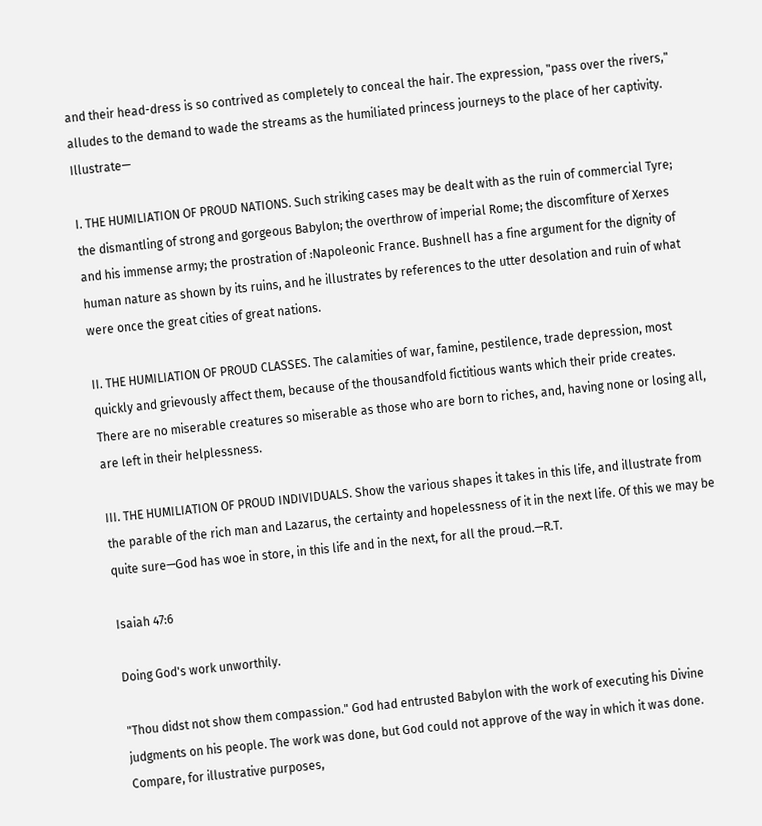and their head-dress is so contrived as completely to conceal the hair. The expression, "pass over the rivers," alludes to the demand to wade the streams as the humiliated princess journeys to the place of her captivity. Illustrate—

I. THE HUMILIATION OF PROUD NATIONS. Such striking cases may be dealt with as the ruin of commercial Tyre; the dismantling of strong and gorgeous Babylon; the overthrow of imperial Rome; the discomfiture of Xerxes and his immense army; the prostration of :Napoleonic France. Bushnell has a fine argument for the dignity of human nature as shown by its ruins, and he illustrates by references to the utter desolation and ruin of what were once the great cities of great nations.

II. THE HUMILIATION OF PROUD CLASSES. The calamities of war, famine, pestilence, trade depression, most quickly and grievously affect them, because of the thousandfold fictitious wants which their pride creates. There are no miserable creatures so miserable as those who are born to riches, and, having none or losing all, are left in their helplessness.

III. THE HUMILIATION OF PROUD INDIVIDUALS. Show the various shapes it takes in this life, and illustrate from the parable of the rich man and Lazarus, the certainty and hopelessness of it in the next life. Of this we may be quite sure—God has woe in store, in this life and in the next, for all the proud.—R.T.

Isaiah 47:6

Doing God's work unworthily.

"Thou didst not show them compassion." God had entrusted Babylon with the work of executing his Divine judgments on his people. The work was done, but God could not approve of the way in which it was done. Compare, for illustrative purposes,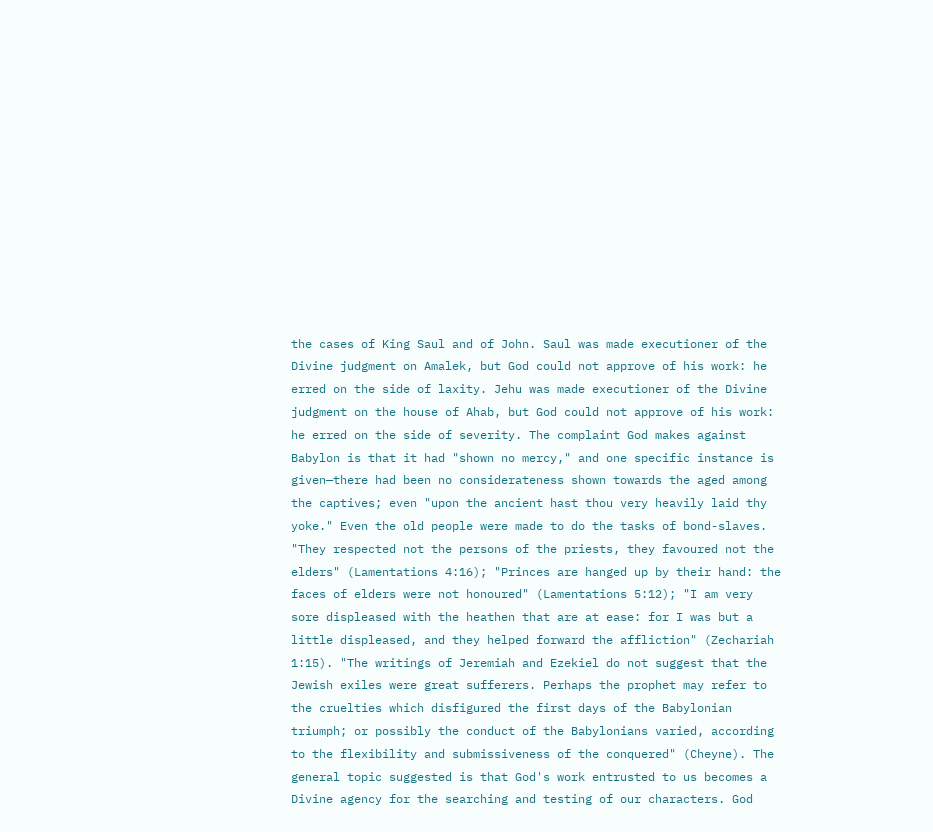the cases of King Saul and of John. Saul was made executioner of the Divine judgment on Amalek, but God could not approve of his work: he erred on the side of laxity. Jehu was made executioner of the Divine judgment on the house of Ahab, but God could not approve of his work: he erred on the side of severity. The complaint God makes against Babylon is that it had "shown no mercy," and one specific instance is given—there had been no considerateness shown towards the aged among the captives; even "upon the ancient hast thou very heavily laid thy yoke." Even the old people were made to do the tasks of bond-slaves. "They respected not the persons of the priests, they favoured not the elders" (Lamentations 4:16); "Princes are hanged up by their hand: the faces of elders were not honoured" (Lamentations 5:12); "I am very sore displeased with the heathen that are at ease: for I was but a little displeased, and they helped forward the affliction" (Zechariah 1:15). "The writings of Jeremiah and Ezekiel do not suggest that the Jewish exiles were great sufferers. Perhaps the prophet may refer to the cruelties which disfigured the first days of the Babylonian triumph; or possibly the conduct of the Babylonians varied, according to the flexibility and submissiveness of the conquered" (Cheyne). The general topic suggested is that God's work entrusted to us becomes a Divine agency for the searching and testing of our characters. God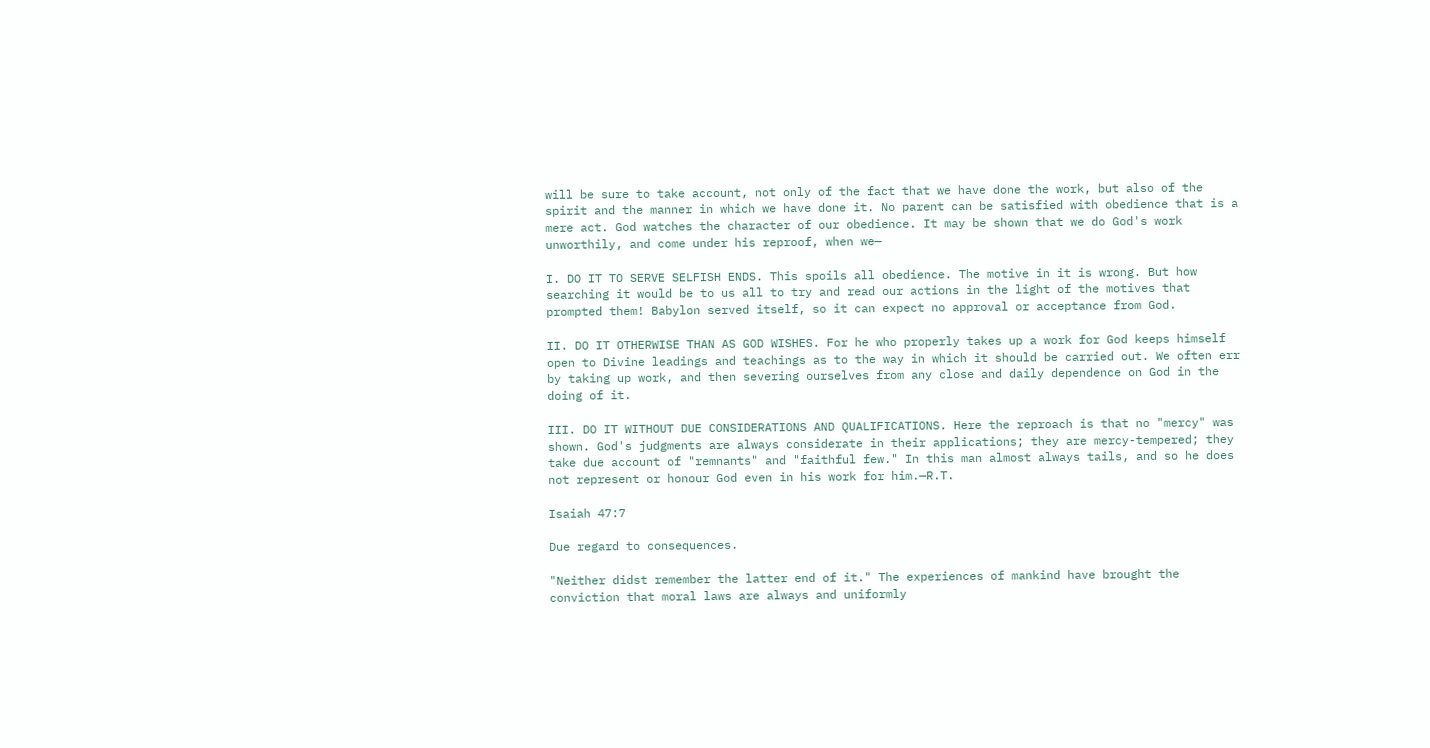will be sure to take account, not only of the fact that we have done the work, but also of the spirit and the manner in which we have done it. No parent can be satisfied with obedience that is a mere act. God watches the character of our obedience. It may be shown that we do God's work unworthily, and come under his reproof, when we—

I. DO IT TO SERVE SELFISH ENDS. This spoils all obedience. The motive in it is wrong. But how searching it would be to us all to try and read our actions in the light of the motives that prompted them! Babylon served itself, so it can expect no approval or acceptance from God.

II. DO IT OTHERWISE THAN AS GOD WISHES. For he who properly takes up a work for God keeps himself open to Divine leadings and teachings as to the way in which it should be carried out. We often err by taking up work, and then severing ourselves from any close and daily dependence on God in the doing of it.

III. DO IT WITHOUT DUE CONSIDERATIONS AND QUALIFICATIONS. Here the reproach is that no "mercy" was shown. God's judgments are always considerate in their applications; they are mercy-tempered; they take due account of "remnants" and "faithful few." In this man almost always tails, and so he does not represent or honour God even in his work for him.—R.T.

Isaiah 47:7

Due regard to consequences.

"Neither didst remember the latter end of it." The experiences of mankind have brought the conviction that moral laws are always and uniformly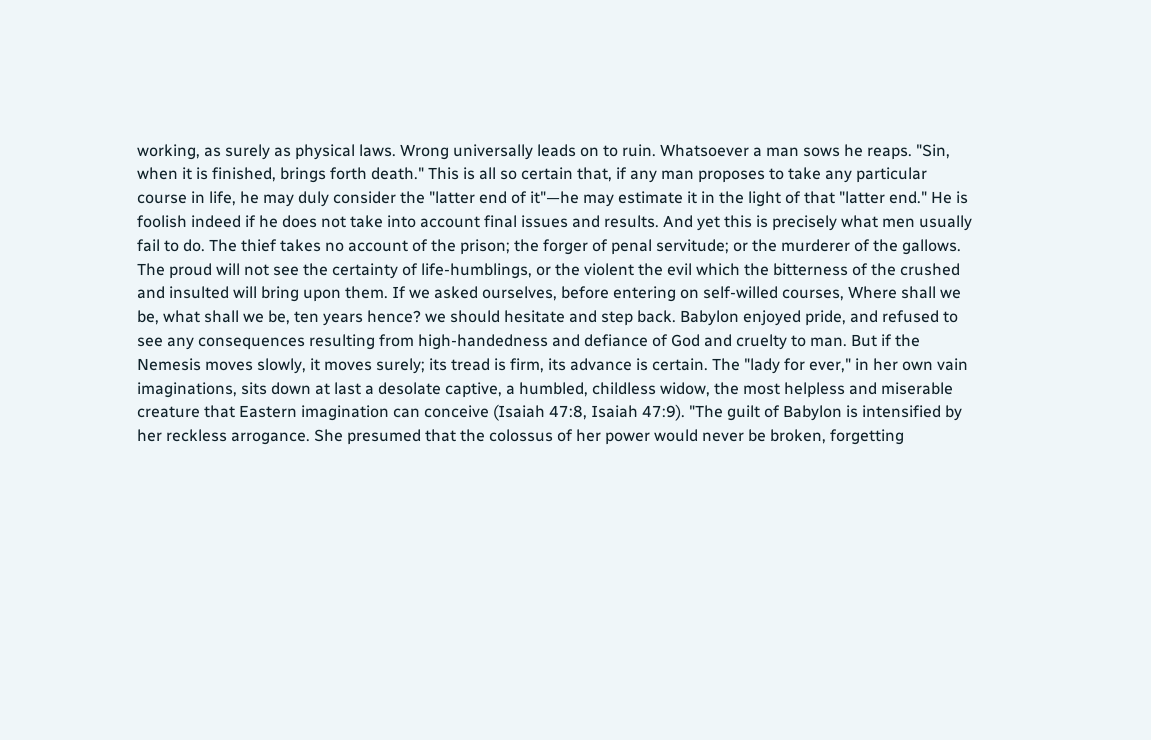working, as surely as physical laws. Wrong universally leads on to ruin. Whatsoever a man sows he reaps. "Sin, when it is finished, brings forth death." This is all so certain that, if any man proposes to take any particular course in life, he may duly consider the "latter end of it"—he may estimate it in the light of that "latter end." He is foolish indeed if he does not take into account final issues and results. And yet this is precisely what men usually fail to do. The thief takes no account of the prison; the forger of penal servitude; or the murderer of the gallows. The proud will not see the certainty of life-humblings, or the violent the evil which the bitterness of the crushed and insulted will bring upon them. If we asked ourselves, before entering on self-willed courses, Where shall we be, what shall we be, ten years hence? we should hesitate and step back. Babylon enjoyed pride, and refused to see any consequences resulting from high-handedness and defiance of God and cruelty to man. But if the Nemesis moves slowly, it moves surely; its tread is firm, its advance is certain. The "lady for ever," in her own vain imaginations, sits down at last a desolate captive, a humbled, childless widow, the most helpless and miserable creature that Eastern imagination can conceive (Isaiah 47:8, Isaiah 47:9). "The guilt of Babylon is intensified by her reckless arrogance. She presumed that the colossus of her power would never be broken, forgetting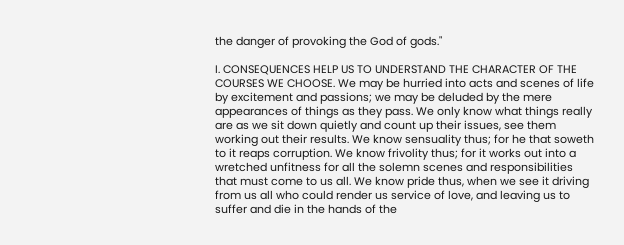the danger of provoking the God of gods."

I. CONSEQUENCES HELP US TO UNDERSTAND THE CHARACTER OF THE COURSES WE CHOOSE. We may be hurried into acts and scenes of life by excitement and passions; we may be deluded by the mere appearances of things as they pass. We only know what things really are as we sit down quietly and count up their issues, see them working out their results. We know sensuality thus; for he that soweth to it reaps corruption. We know frivolity thus; for it works out into a wretched unfitness for all the solemn scenes and responsibilities that must come to us all. We know pride thus, when we see it driving from us all who could render us service of love, and leaving us to suffer and die in the hands of the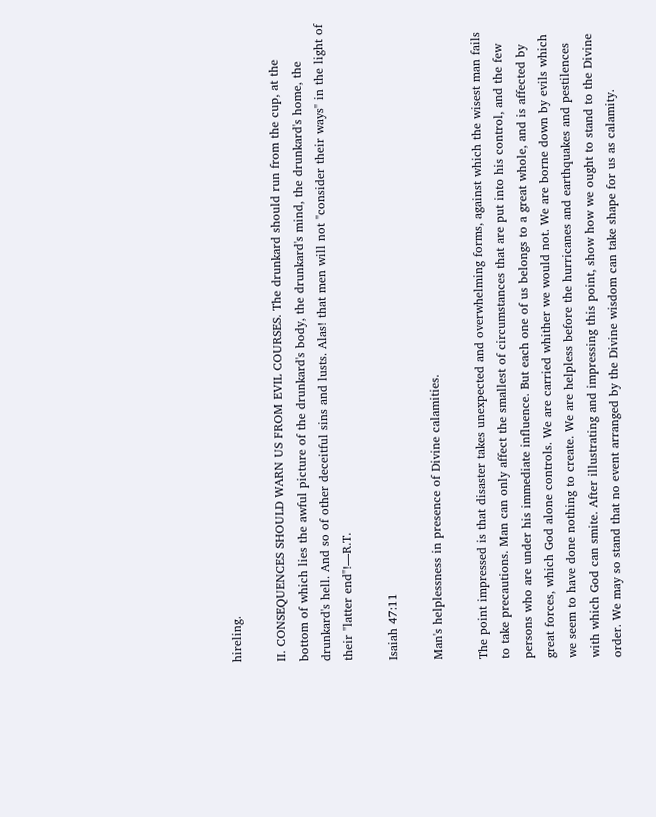hireling.

II. CONSEQUENCES SHOULD WARN US FROM EVIL COURSES. The drunkard should run from the cup, at the bottom of which lies the awful picture of the drunkard's body, the drunkard's mind, the drunkard's home, the drunkard's hell. And so of other deceitful sins and lusts. Alas! that men will not "consider their ways" in the light of their "latter end"!—R.T.

Isaiah 47:11

Man's helplessness in presence of Divine calamities.

The point impressed is that disaster takes unexpected and overwhelming forms, against which the wisest man fails to take precautions. Man can only affect the smallest of circumstances that are put into his control, and the few persons who are under his immediate influence. But each one of us belongs to a great whole, and is affected by great forces, which God alone controls. We are carried whither we would not. We are borne down by evils which we seem to have done nothing to create. We are helpless before the hurricanes and earthquakes and pestilences with which God can smite. After illustrating and impressing this point, show how we ought to stand to the Divine order. We may so stand that no event arranged by the Divine wisdom can take shape for us as calamity.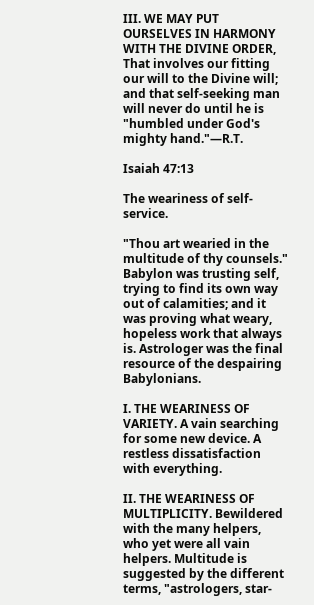III. WE MAY PUT OURSELVES IN HARMONY WITH THE DIVINE ORDER, That involves our fitting our will to the Divine will; and that self-seeking man will never do until he is "humbled under God's mighty hand."—R.T.

Isaiah 47:13

The weariness of self-service.

"Thou art wearied in the multitude of thy counsels." Babylon was trusting self, trying to find its own way out of calamities; and it was proving what weary, hopeless work that always is. Astrologer was the final resource of the despairing Babylonians.

I. THE WEARINESS OF VARIETY. A vain searching for some new device. A restless dissatisfaction with everything.

II. THE WEARINESS OF MULTIPLICITY. Bewildered with the many helpers, who yet were all vain helpers. Multitude is suggested by the different terms, "astrologers, star-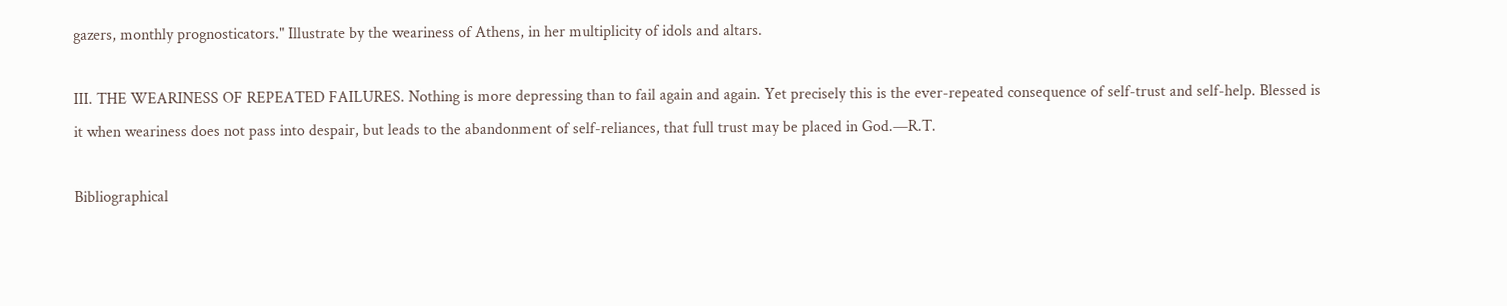gazers, monthly prognosticators." Illustrate by the weariness of Athens, in her multiplicity of idols and altars.

III. THE WEARINESS OF REPEATED FAILURES. Nothing is more depressing than to fail again and again. Yet precisely this is the ever-repeated consequence of self-trust and self-help. Blessed is it when weariness does not pass into despair, but leads to the abandonment of self-reliances, that full trust may be placed in God.—R.T.

Bibliographical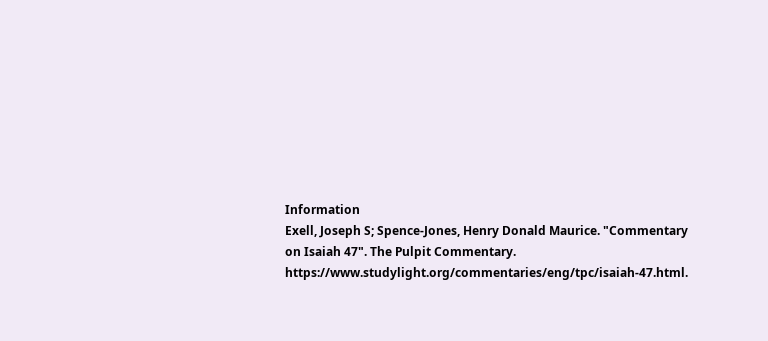Information
Exell, Joseph S; Spence-Jones, Henry Donald Maurice. "Commentary on Isaiah 47". The Pulpit Commentary. https://www.studylight.org/commentaries/eng/tpc/isaiah-47.html.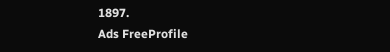1897.
Ads FreeProfile